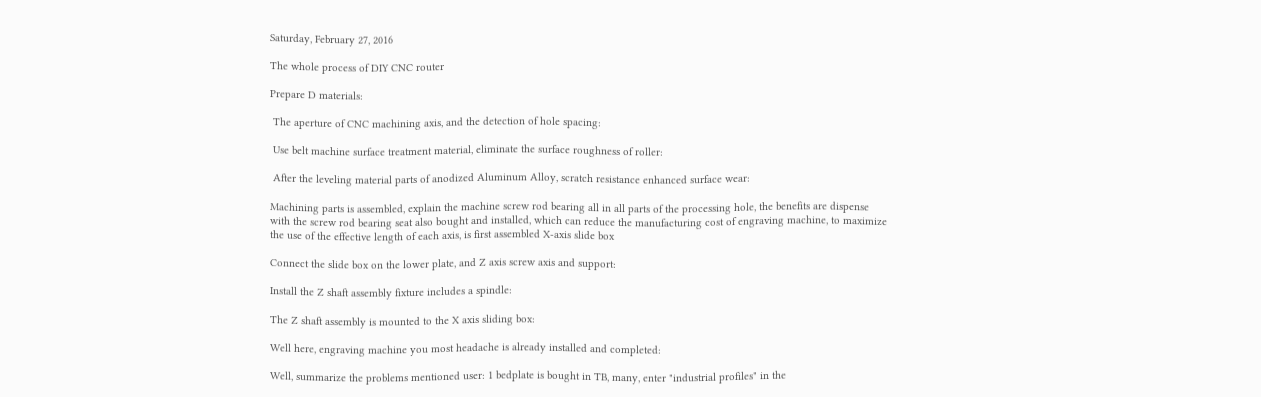Saturday, February 27, 2016

The whole process of DIY CNC router

Prepare D materials:

 The aperture of CNC machining axis, and the detection of hole spacing:

 Use belt machine surface treatment material, eliminate the surface roughness of roller:

 After the leveling material parts of anodized Aluminum Alloy, scratch resistance enhanced surface wear:

Machining parts is assembled, explain the machine screw rod bearing all in all parts of the processing hole, the benefits are dispense with the screw rod bearing seat also bought and installed, which can reduce the manufacturing cost of engraving machine, to maximize the use of the effective length of each axis, is first assembled X-axis slide box

Connect the slide box on the lower plate, and Z axis screw axis and support:

Install the Z shaft assembly fixture includes a spindle:

The Z shaft assembly is mounted to the X axis sliding box:

Well here, engraving machine you most headache is already installed and completed:

Well, summarize the problems mentioned user: 1 bedplate is bought in TB, many, enter "industrial profiles" in the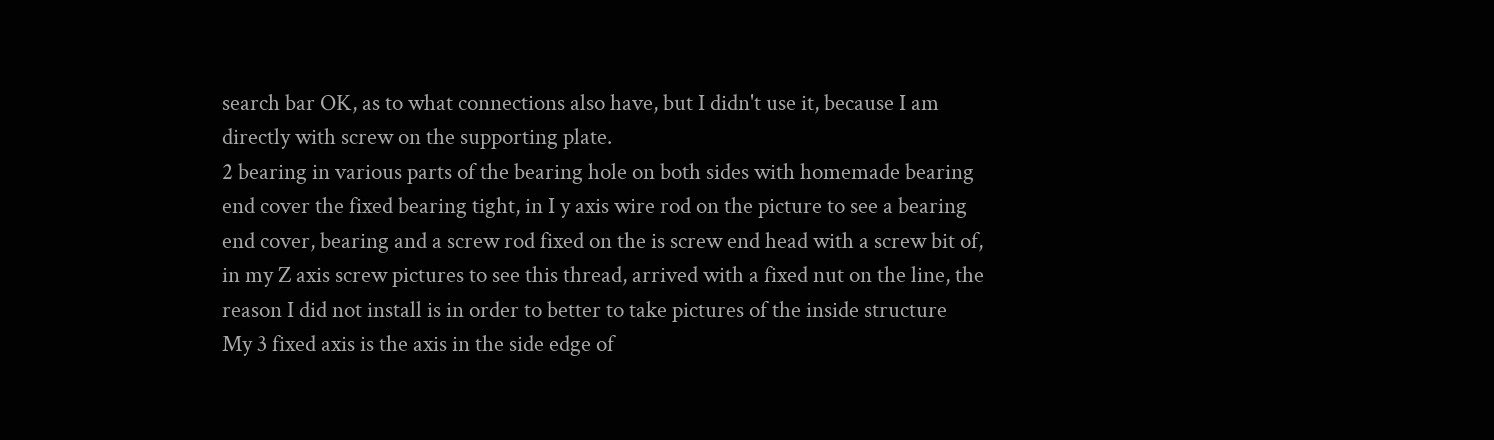search bar OK, as to what connections also have, but I didn't use it, because I am directly with screw on the supporting plate.
2 bearing in various parts of the bearing hole on both sides with homemade bearing end cover the fixed bearing tight, in I y axis wire rod on the picture to see a bearing end cover, bearing and a screw rod fixed on the is screw end head with a screw bit of, in my Z axis screw pictures to see this thread, arrived with a fixed nut on the line, the reason I did not install is in order to better to take pictures of the inside structure
My 3 fixed axis is the axis in the side edge of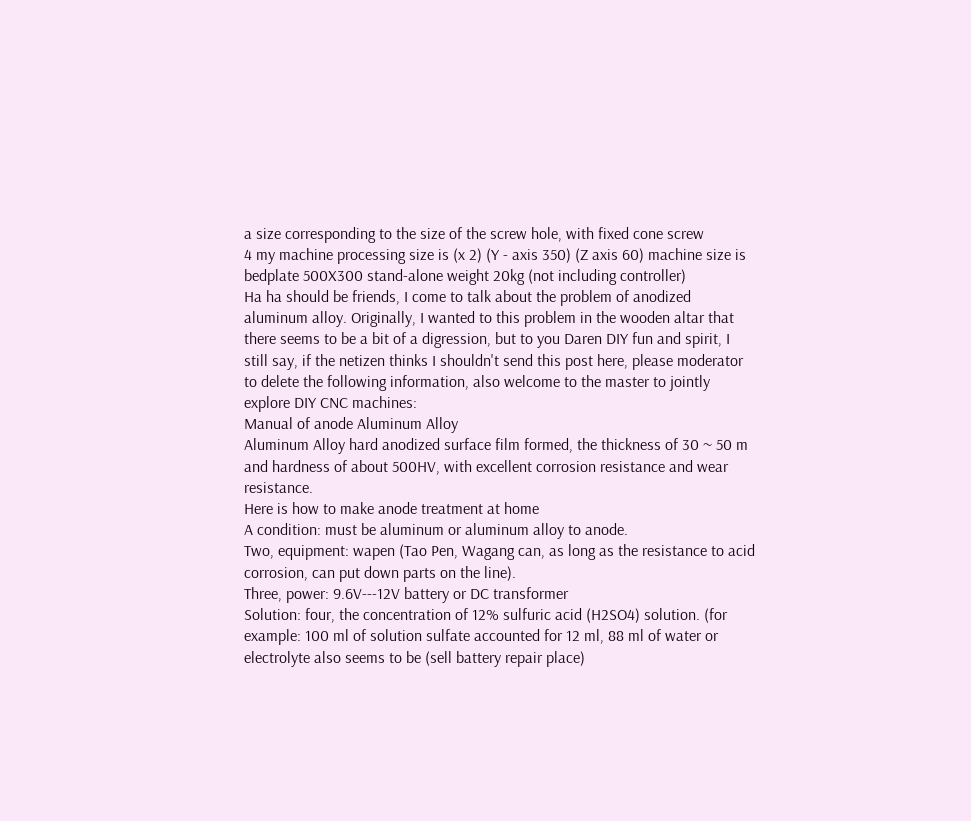a size corresponding to the size of the screw hole, with fixed cone screw
4 my machine processing size is (x 2) (Y - axis 350) (Z axis 60) machine size is bedplate 500X300 stand-alone weight 20kg (not including controller)
Ha ha should be friends, I come to talk about the problem of anodized aluminum alloy. Originally, I wanted to this problem in the wooden altar that there seems to be a bit of a digression, but to you Daren DIY fun and spirit, I still say, if the netizen thinks I shouldn't send this post here, please moderator to delete the following information, also welcome to the master to jointly explore DIY CNC machines:
Manual of anode Aluminum Alloy
Aluminum Alloy hard anodized surface film formed, the thickness of 30 ~ 50 m and hardness of about 500HV, with excellent corrosion resistance and wear resistance.
Here is how to make anode treatment at home
A condition: must be aluminum or aluminum alloy to anode.
Two, equipment: wapen (Tao Pen, Wagang can, as long as the resistance to acid corrosion, can put down parts on the line).
Three, power: 9.6V---12V battery or DC transformer
Solution: four, the concentration of 12% sulfuric acid (H2SO4) solution. (for example: 100 ml of solution sulfate accounted for 12 ml, 88 ml of water or electrolyte also seems to be (sell battery repair place)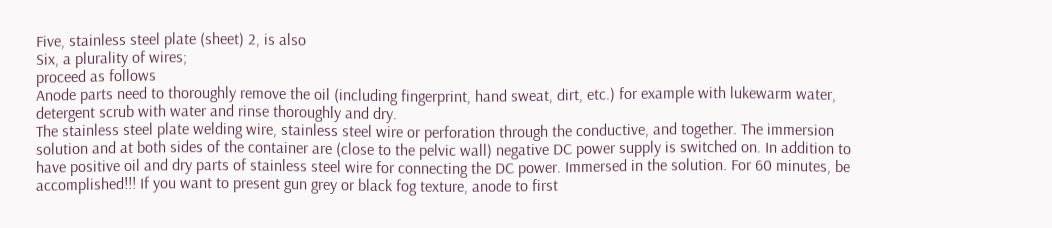Five, stainless steel plate (sheet) 2, is also
Six, a plurality of wires;
proceed as follows
Anode parts need to thoroughly remove the oil (including fingerprint, hand sweat, dirt, etc.) for example with lukewarm water, detergent scrub with water and rinse thoroughly and dry.
The stainless steel plate welding wire, stainless steel wire or perforation through the conductive, and together. The immersion solution and at both sides of the container are (close to the pelvic wall) negative DC power supply is switched on. In addition to have positive oil and dry parts of stainless steel wire for connecting the DC power. Immersed in the solution. For 60 minutes, be accomplished!!! If you want to present gun grey or black fog texture, anode to first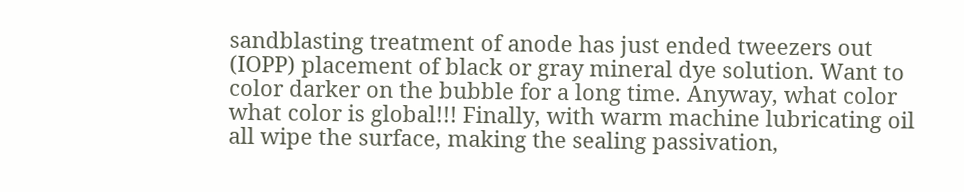sandblasting treatment of anode has just ended tweezers out (IOPP) placement of black or gray mineral dye solution. Want to color darker on the bubble for a long time. Anyway, what color what color is global!!! Finally, with warm machine lubricating oil all wipe the surface, making the sealing passivation,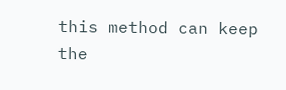this method can keep the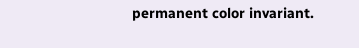permanent color invariant.